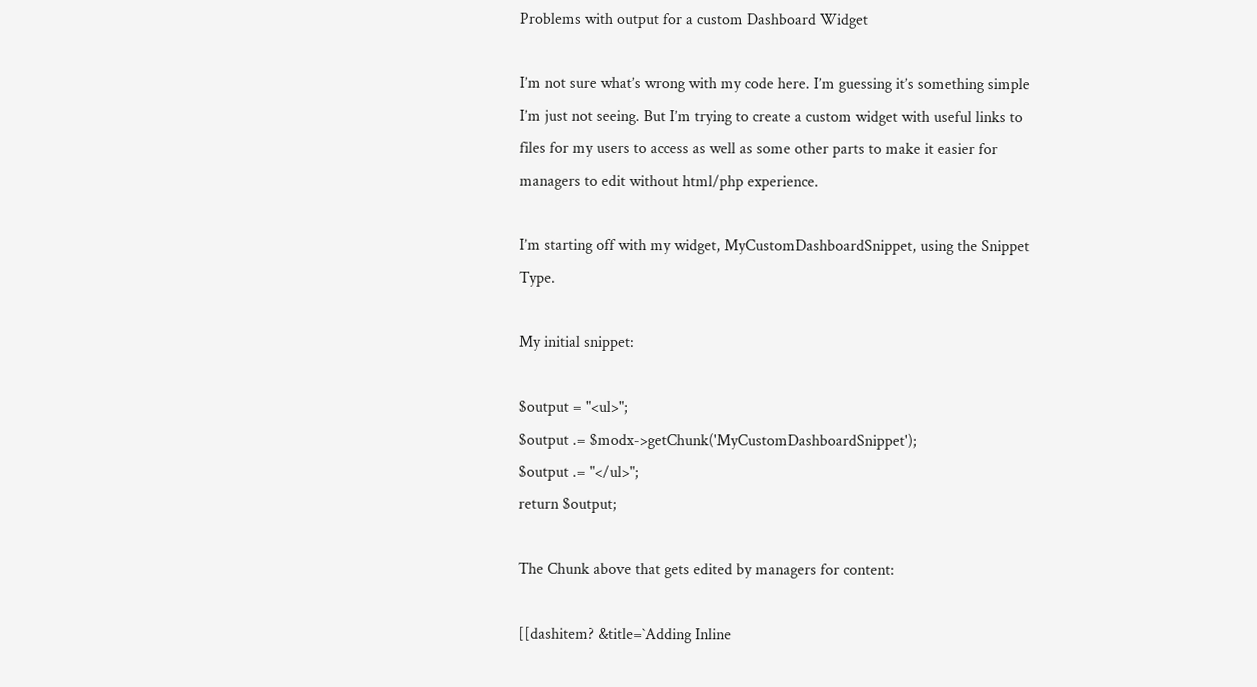Problems with output for a custom Dashboard Widget

I’m not sure what’s wrong with my code here. I’m guessing it’s something simple I’m just not seeing. But I’m trying to create a custom widget with useful links to files for my users to access as well as some other parts to make it easier for managers to edit without html/php experience.

I’m starting off with my widget, MyCustomDashboardSnippet, using the Snippet Type.

My initial snippet:

$output = "<ul>";
$output .= $modx->getChunk('MyCustomDashboardSnippet');
$output .= "</ul>";
return $output;

The Chunk above that gets edited by managers for content:

[[dashitem? &title=`Adding Inline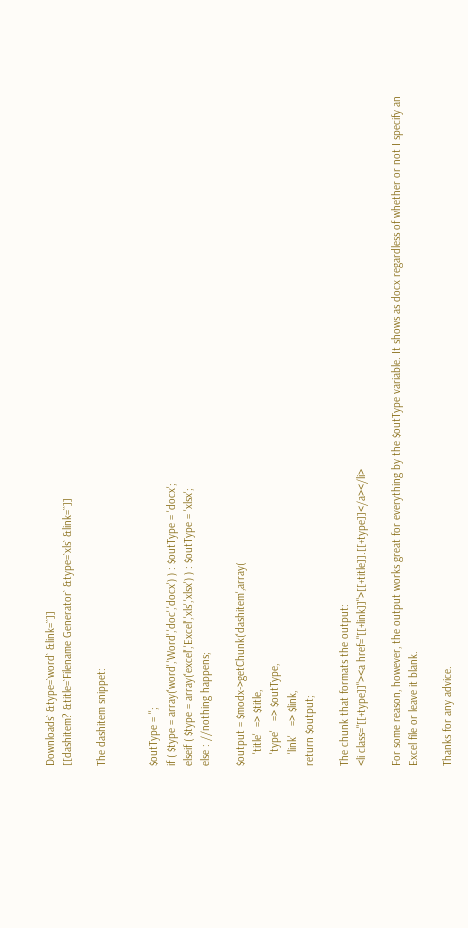Downloads` &type=`word` &link=``]]
[[dashitem? &title=`Filename Generator` &type=`xls` &link=``]]

The dashitem snippet:


$outType = '';
if ( $type = array('word','Word','doc','docx') ) : $outType = 'docx';
elseif ( $type = array('excel','Excel','xls','xlsx') ) : $outType = 'xlsx';
else : //nothing happens;

$output = $modx->getChunk('dashitem',array(
    'title'  => $title,
    'type'   => $outType,
    'link'   => $link,
return $output;

The chunk that formats the output:
<li class="[[+type]]"><a href="[[+link]]">[[+title]].[[+type]]</a></li>

For some reason, however, the output works great for everything by the $outType variable. It shows as docx regardless of whether or not I specify an Excel file or leave it blank.

Thanks for any advice.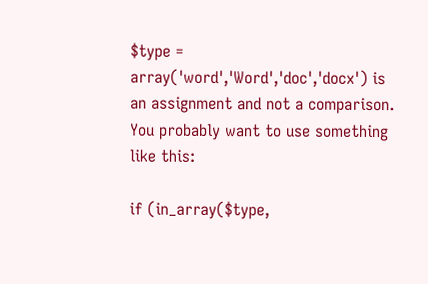$type = array('word','Word','doc','docx') is an assignment and not a comparison.
You probably want to use something like this:

if (in_array($type,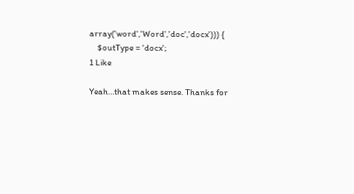array('word','Word','doc','docx'))) {
    $outType = 'docx';
1 Like

Yeah…that makes sense. Thanks for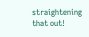straightening that out!